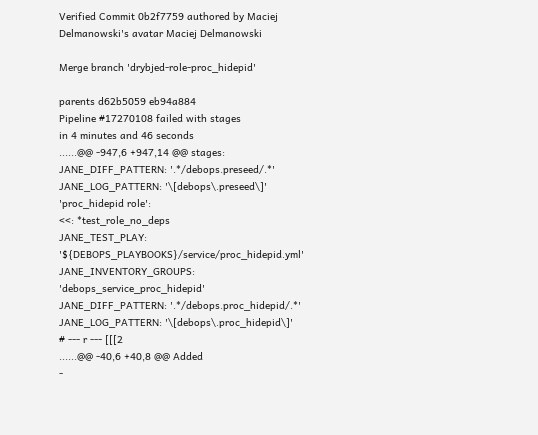Verified Commit 0b2f7759 authored by Maciej Delmanowski's avatar Maciej Delmanowski

Merge branch 'drybjed-role-proc_hidepid'

parents d62b5059 eb94a884
Pipeline #17270108 failed with stages
in 4 minutes and 46 seconds
......@@ -947,6 +947,14 @@ stages:
JANE_DIFF_PATTERN: '.*/debops.preseed/.*'
JANE_LOG_PATTERN: '\[debops\.preseed\]'
'proc_hidepid role':
<<: *test_role_no_deps
JANE_TEST_PLAY: '${DEBOPS_PLAYBOOKS}/service/proc_hidepid.yml'
JANE_INVENTORY_GROUPS: 'debops_service_proc_hidepid'
JANE_DIFF_PATTERN: '.*/debops.proc_hidepid/.*'
JANE_LOG_PATTERN: '\[debops\.proc_hidepid\]'
# --- r --- [[[2
......@@ -40,6 +40,8 @@ Added
-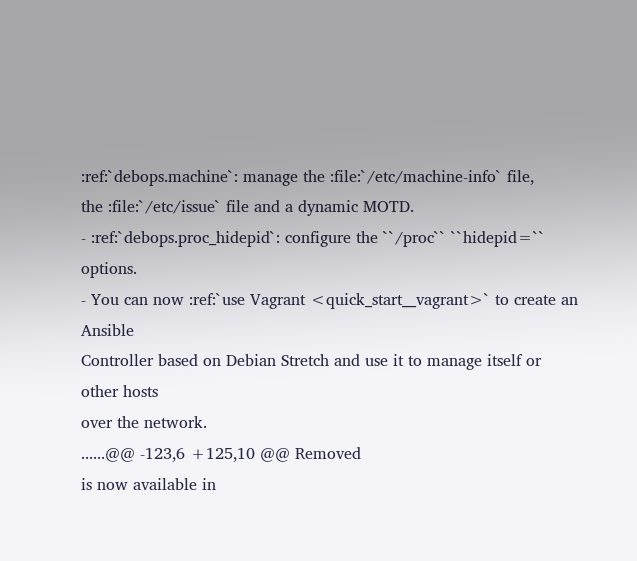:ref:`debops.machine`: manage the :file:`/etc/machine-info` file,
the :file:`/etc/issue` file and a dynamic MOTD.
- :ref:`debops.proc_hidepid`: configure the ``/proc`` ``hidepid=`` options.
- You can now :ref:`use Vagrant <quick_start__vagrant>` to create an Ansible
Controller based on Debian Stretch and use it to manage itself or other hosts
over the network.
......@@ -123,6 +125,10 @@ Removed
is now available in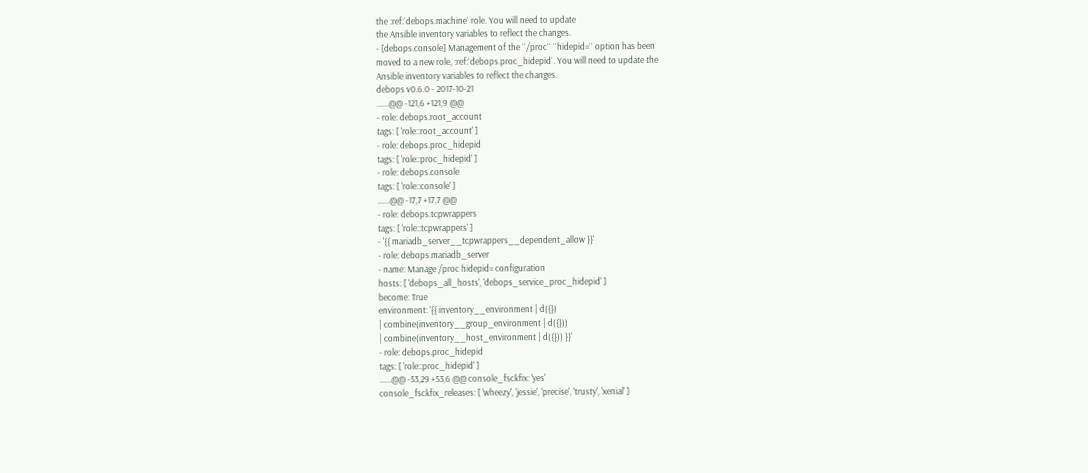the :ref:`debops.machine` role. You will need to update
the Ansible inventory variables to reflect the changes.
- [debops.console] Management of the ``/proc`` ``hidepid=`` option has been
moved to a new role, :ref:`debops.proc_hidepid`. You will need to update the
Ansible inventory variables to reflect the changes.
debops v0.6.0 - 2017-10-21
......@@ -121,6 +121,9 @@
- role: debops.root_account
tags: [ 'role::root_account' ]
- role: debops.proc_hidepid
tags: [ 'role::proc_hidepid' ]
- role: debops.console
tags: [ 'role::console' ]
......@@ -17,7 +17,7 @@
- role: debops.tcpwrappers
tags: [ 'role::tcpwrappers' ]
- '{{ mariadb_server__tcpwrappers__dependent_allow }}'
- role: debops.mariadb_server
- name: Manage /proc hidepid= configuration
hosts: [ 'debops_all_hosts', 'debops_service_proc_hidepid' ]
become: True
environment: '{{ inventory__environment | d({})
| combine(inventory__group_environment | d({}))
| combine(inventory__host_environment | d({})) }}'
- role: debops.proc_hidepid
tags: [ 'role::proc_hidepid' ]
......@@ -53,29 +53,6 @@ console_fsckfix: 'yes'
console_fsckfix_releases: [ 'wheezy', 'jessie', 'precise', 'trusty', 'xenial' ]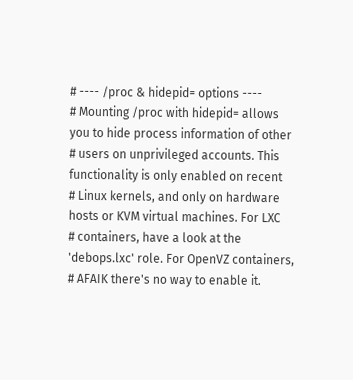# ---- /proc & hidepid= options ----
# Mounting /proc with hidepid= allows you to hide process information of other
# users on unprivileged accounts. This functionality is only enabled on recent
# Linux kernels, and only on hardware hosts or KVM virtual machines. For LXC
# containers, have a look at the 'debops.lxc' role. For OpenVZ containers,
# AFAIK there's no way to enable it.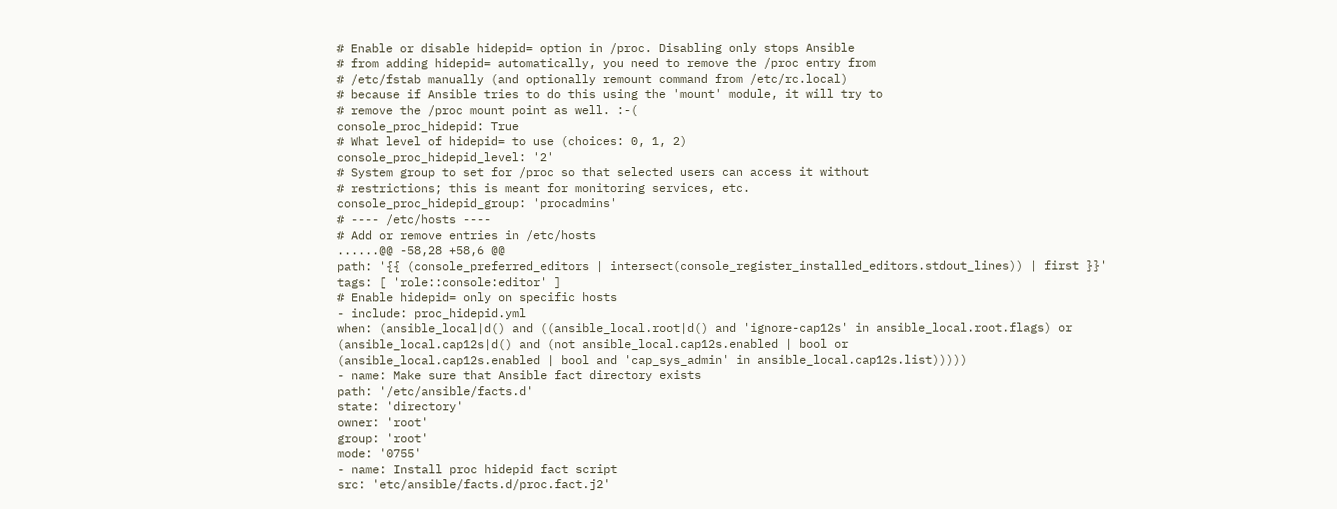# Enable or disable hidepid= option in /proc. Disabling only stops Ansible
# from adding hidepid= automatically, you need to remove the /proc entry from
# /etc/fstab manually (and optionally remount command from /etc/rc.local)
# because if Ansible tries to do this using the 'mount' module, it will try to
# remove the /proc mount point as well. :-(
console_proc_hidepid: True
# What level of hidepid= to use (choices: 0, 1, 2)
console_proc_hidepid_level: '2'
# System group to set for /proc so that selected users can access it without
# restrictions; this is meant for monitoring services, etc.
console_proc_hidepid_group: 'procadmins'
# ---- /etc/hosts ----
# Add or remove entries in /etc/hosts
......@@ -58,28 +58,6 @@
path: '{{ (console_preferred_editors | intersect(console_register_installed_editors.stdout_lines)) | first }}'
tags: [ 'role::console:editor' ]
# Enable hidepid= only on specific hosts
- include: proc_hidepid.yml
when: (ansible_local|d() and ((ansible_local.root|d() and 'ignore-cap12s' in ansible_local.root.flags) or
(ansible_local.cap12s|d() and (not ansible_local.cap12s.enabled | bool or
(ansible_local.cap12s.enabled | bool and 'cap_sys_admin' in ansible_local.cap12s.list)))))
- name: Make sure that Ansible fact directory exists
path: '/etc/ansible/facts.d'
state: 'directory'
owner: 'root'
group: 'root'
mode: '0755'
- name: Install proc hidepid fact script
src: 'etc/ansible/facts.d/proc.fact.j2'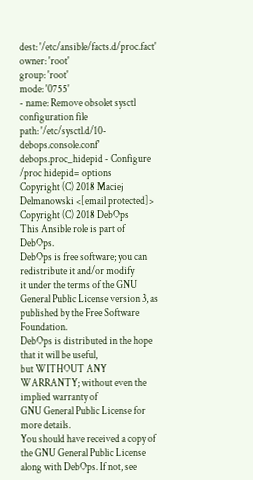dest: '/etc/ansible/facts.d/proc.fact'
owner: 'root'
group: 'root'
mode: '0755'
- name: Remove obsolet sysctl configuration file
path: '/etc/sysctl.d/10-debops.console.conf'
debops.proc_hidepid - Configure /proc hidepid= options
Copyright (C) 2018 Maciej Delmanowski <[email protected]>
Copyright (C) 2018 DebOps
This Ansible role is part of DebOps.
DebOps is free software; you can redistribute it and/or modify
it under the terms of the GNU General Public License version 3, as
published by the Free Software Foundation.
DebOps is distributed in the hope that it will be useful,
but WITHOUT ANY WARRANTY; without even the implied warranty of
GNU General Public License for more details.
You should have received a copy of the GNU General Public License
along with DebOps. If not, see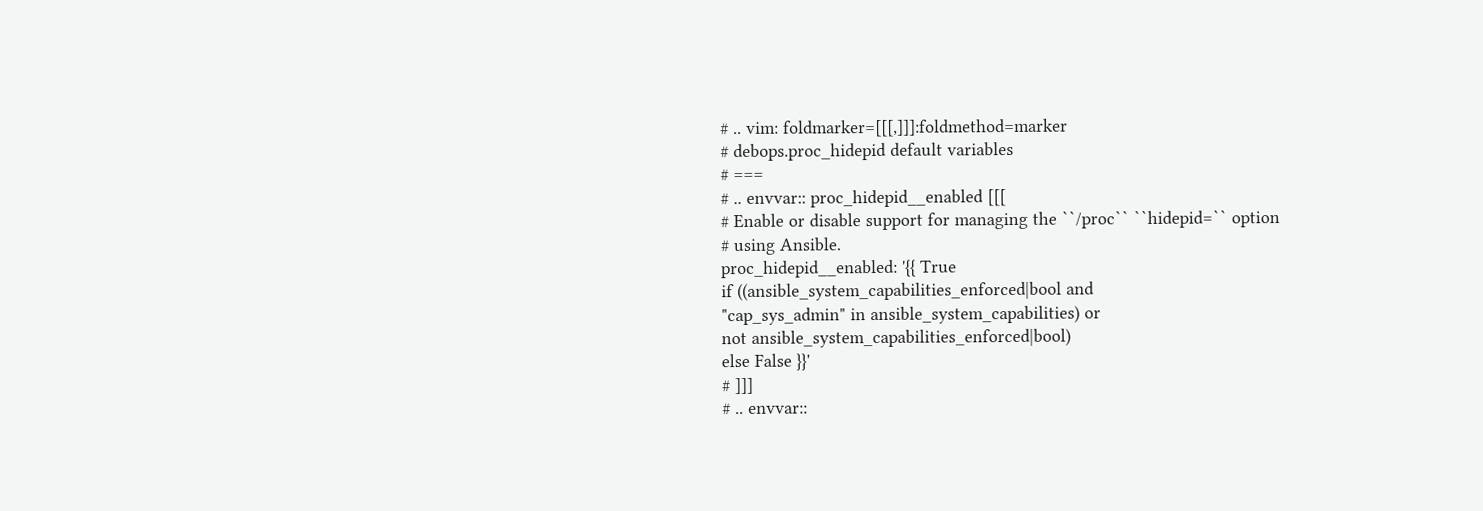# .. vim: foldmarker=[[[,]]]:foldmethod=marker
# debops.proc_hidepid default variables
# ===
# .. envvar:: proc_hidepid__enabled [[[
# Enable or disable support for managing the ``/proc`` ``hidepid=`` option
# using Ansible.
proc_hidepid__enabled: '{{ True
if ((ansible_system_capabilities_enforced|bool and
"cap_sys_admin" in ansible_system_capabilities) or
not ansible_system_capabilities_enforced|bool)
else False }}'
# ]]]
# .. envvar::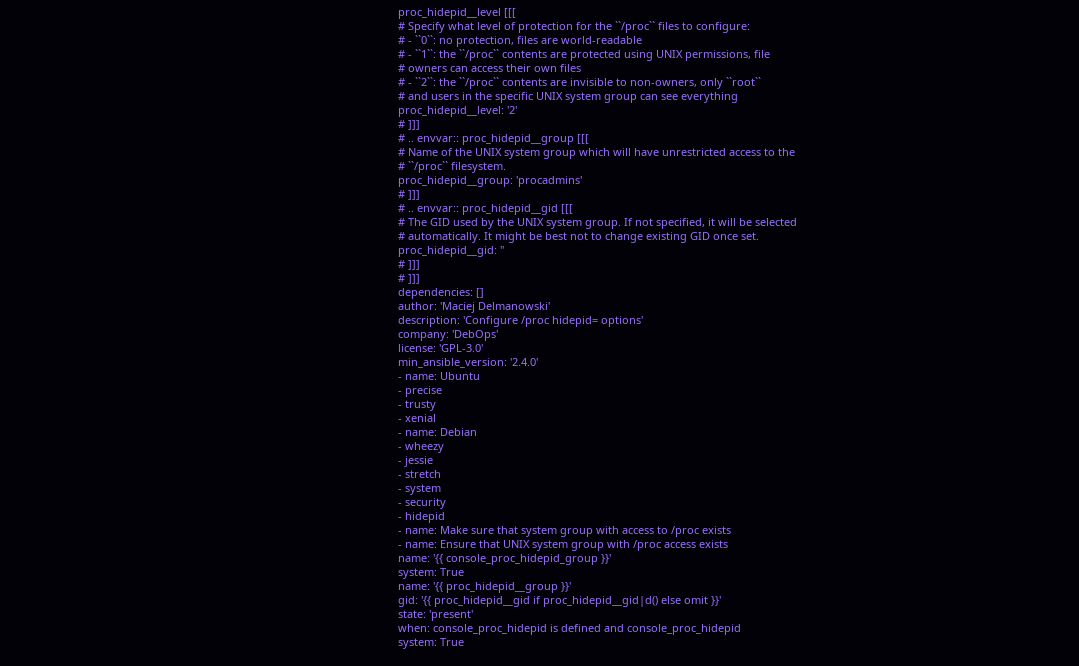proc_hidepid__level [[[
# Specify what level of protection for the ``/proc`` files to configure:
# - ``0``: no protection, files are world-readable
# - ``1``: the ``/proc`` contents are protected using UNIX permissions, file
# owners can access their own files
# - ``2``: the ``/proc`` contents are invisible to non-owners, only ``root``
# and users in the specific UNIX system group can see everything
proc_hidepid__level: '2'
# ]]]
# .. envvar:: proc_hidepid__group [[[
# Name of the UNIX system group which will have unrestricted access to the
# ``/proc`` filesystem.
proc_hidepid__group: 'procadmins'
# ]]]
# .. envvar:: proc_hidepid__gid [[[
# The GID used by the UNIX system group. If not specified, it will be selected
# automatically. It might be best not to change existing GID once set.
proc_hidepid__gid: ''
# ]]]
# ]]]
dependencies: []
author: 'Maciej Delmanowski'
description: 'Configure /proc hidepid= options'
company: 'DebOps'
license: 'GPL-3.0'
min_ansible_version: '2.4.0'
- name: Ubuntu
- precise
- trusty
- xenial
- name: Debian
- wheezy
- jessie
- stretch
- system
- security
- hidepid
- name: Make sure that system group with access to /proc exists
- name: Ensure that UNIX system group with /proc access exists
name: '{{ console_proc_hidepid_group }}'
system: True
name: '{{ proc_hidepid__group }}'
gid: '{{ proc_hidepid__gid if proc_hidepid__gid|d() else omit }}'
state: 'present'
when: console_proc_hidepid is defined and console_proc_hidepid
system: True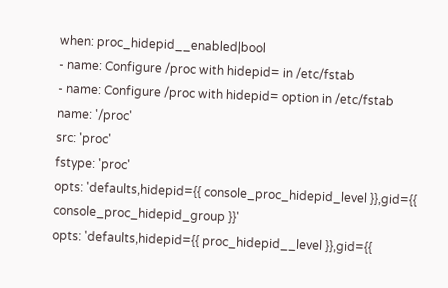when: proc_hidepid__enabled|bool
- name: Configure /proc with hidepid= in /etc/fstab
- name: Configure /proc with hidepid= option in /etc/fstab
name: '/proc'
src: 'proc'
fstype: 'proc'
opts: 'defaults,hidepid={{ console_proc_hidepid_level }},gid={{ console_proc_hidepid_group }}'
opts: 'defaults,hidepid={{ proc_hidepid__level }},gid={{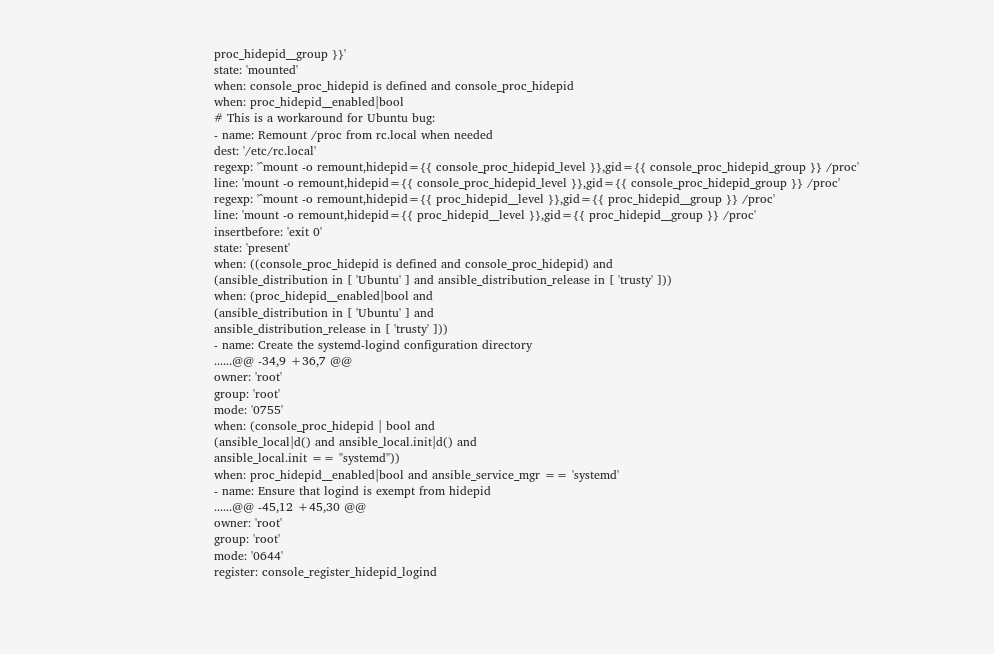proc_hidepid__group }}'
state: 'mounted'
when: console_proc_hidepid is defined and console_proc_hidepid
when: proc_hidepid__enabled|bool
# This is a workaround for Ubuntu bug:
- name: Remount /proc from rc.local when needed
dest: '/etc/rc.local'
regexp: '^mount -o remount,hidepid={{ console_proc_hidepid_level }},gid={{ console_proc_hidepid_group }} /proc'
line: 'mount -o remount,hidepid={{ console_proc_hidepid_level }},gid={{ console_proc_hidepid_group }} /proc'
regexp: '^mount -o remount,hidepid={{ proc_hidepid__level }},gid={{ proc_hidepid__group }} /proc'
line: 'mount -o remount,hidepid={{ proc_hidepid__level }},gid={{ proc_hidepid__group }} /proc'
insertbefore: 'exit 0'
state: 'present'
when: ((console_proc_hidepid is defined and console_proc_hidepid) and
(ansible_distribution in [ 'Ubuntu' ] and ansible_distribution_release in [ 'trusty' ]))
when: (proc_hidepid__enabled|bool and
(ansible_distribution in [ 'Ubuntu' ] and
ansible_distribution_release in [ 'trusty' ]))
- name: Create the systemd-logind configuration directory
......@@ -34,9 +36,7 @@
owner: 'root'
group: 'root'
mode: '0755'
when: (console_proc_hidepid | bool and
(ansible_local|d() and ansible_local.init|d() and
ansible_local.init == "systemd"))
when: proc_hidepid__enabled|bool and ansible_service_mgr == 'systemd'
- name: Ensure that logind is exempt from hidepid
......@@ -45,12 +45,30 @@
owner: 'root'
group: 'root'
mode: '0644'
register: console_register_hidepid_logind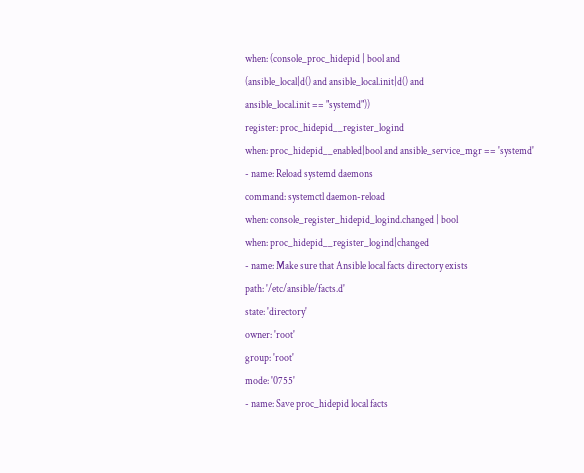when: (console_proc_hidepid | bool and
(ansible_local|d() and ansible_local.init|d() and
ansible_local.init == "systemd"))
register: proc_hidepid__register_logind
when: proc_hidepid__enabled|bool and ansible_service_mgr == 'systemd'
- name: Reload systemd daemons
command: systemctl daemon-reload
when: console_register_hidepid_logind.changed | bool
when: proc_hidepid__register_logind|changed
- name: Make sure that Ansible local facts directory exists
path: '/etc/ansible/facts.d'
state: 'directory'
owner: 'root'
group: 'root'
mode: '0755'
- name: Save proc_hidepid local facts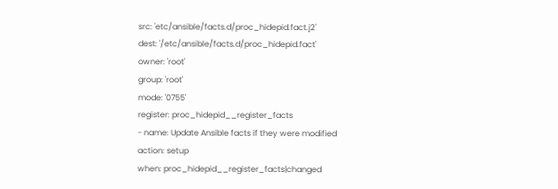src: 'etc/ansible/facts.d/proc_hidepid.fact.j2'
dest: '/etc/ansible/facts.d/proc_hidepid.fact'
owner: 'root'
group: 'root'
mode: '0755'
register: proc_hidepid__register_facts
- name: Update Ansible facts if they were modified
action: setup
when: proc_hidepid__register_facts|changed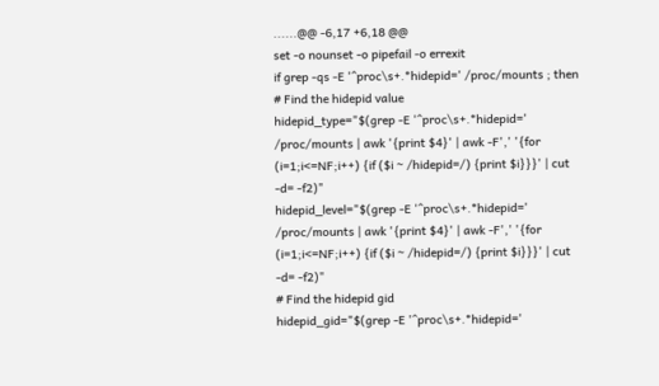......@@ -6,17 +6,18 @@
set -o nounset -o pipefail -o errexit
if grep -qs -E '^proc\s+.*hidepid=' /proc/mounts ; then
# Find the hidepid value
hidepid_type="$(grep -E '^proc\s+.*hidepid=' /proc/mounts | awk '{print $4}' | awk -F',' '{for (i=1;i<=NF;i++) {if ($i ~ /hidepid=/) {print $i}}}' | cut -d= -f2)"
hidepid_level="$(grep -E '^proc\s+.*hidepid=' /proc/mounts | awk '{print $4}' | awk -F',' '{for (i=1;i<=NF;i++) {if ($i ~ /hidepid=/) {print $i}}}' | cut -d= -f2)"
# Find the hidepid gid
hidepid_gid="$(grep -E '^proc\s+.*hidepid='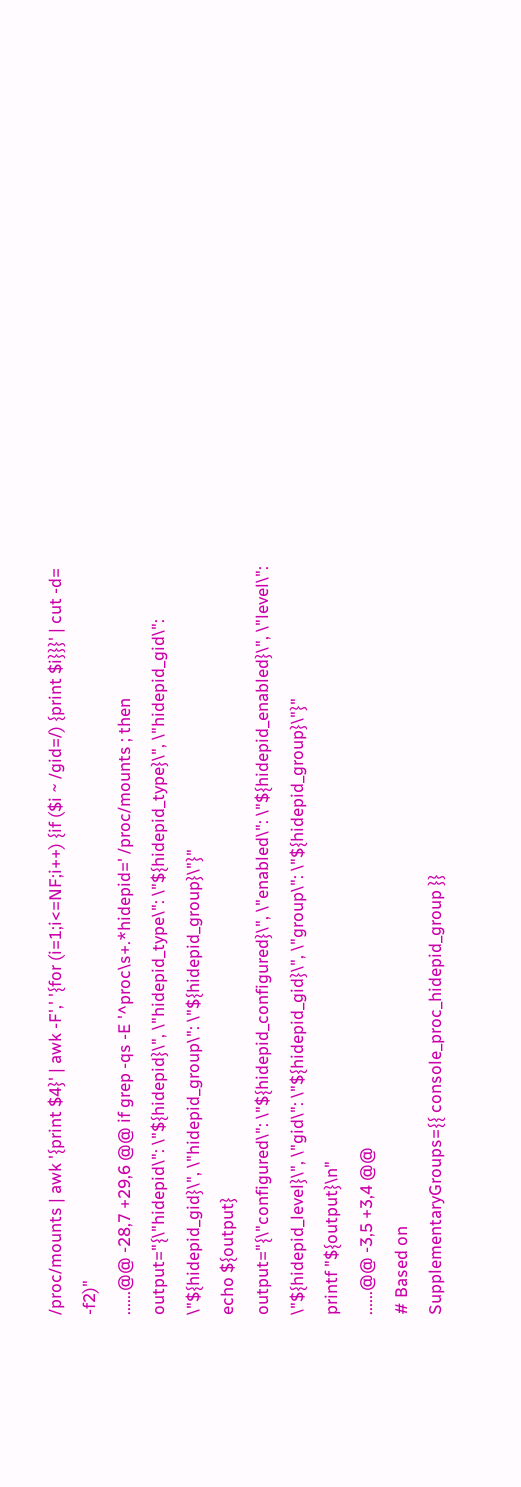/proc/mounts | awk '{print $4}' | awk -F',' '{for (i=1;i<=NF;i++) {if ($i ~ /gid=/) {print $i}}}' | cut -d= -f2)"
......@@ -28,7 +29,6 @@ if grep -qs -E '^proc\s+.*hidepid=' /proc/mounts ; then
output="{\"hidepid\": \"${hidepid}\", \"hidepid_type\": \"${hidepid_type}\", \"hidepid_gid\": \"${hidepid_gid}\", \"hidepid_group\": \"${hidepid_group}\"}"
echo ${output}
output="{\"configured\": \"${hidepid_configured}\", \"enabled\": \"${hidepid_enabled}\", \"level\": \"${hidepid_level}\", \"gid\": \"${hidepid_gid}\", \"group\": \"${hidepid_group}\"}"
printf "${output}\n"
......@@ -3,5 +3,4 @@
# Based on
SupplementaryGroups={{ console_proc_hidepid_group }}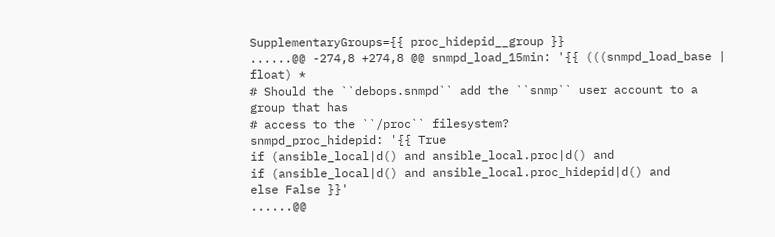SupplementaryGroups={{ proc_hidepid__group }}
......@@ -274,8 +274,8 @@ snmpd_load_15min: '{{ (((snmpd_load_base | float) *
# Should the ``debops.snmpd`` add the ``snmp`` user account to a group that has
# access to the ``/proc`` filesystem?
snmpd_proc_hidepid: '{{ True
if (ansible_local|d() and ansible_local.proc|d() and
if (ansible_local|d() and ansible_local.proc_hidepid|d() and
else False }}'
......@@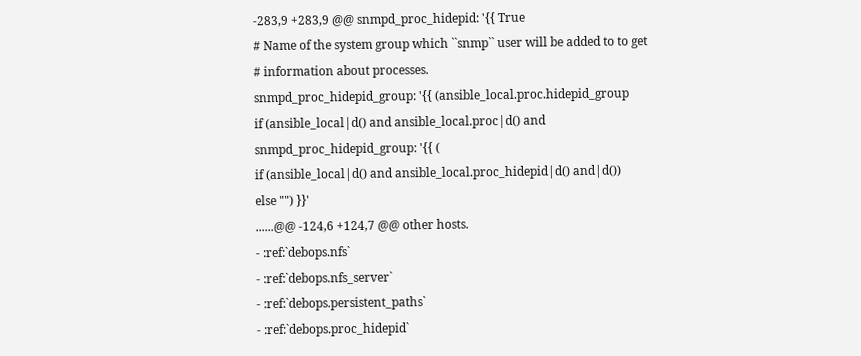-283,9 +283,9 @@ snmpd_proc_hidepid: '{{ True
# Name of the system group which ``snmp`` user will be added to to get
# information about processes.
snmpd_proc_hidepid_group: '{{ (ansible_local.proc.hidepid_group
if (ansible_local|d() and ansible_local.proc|d() and
snmpd_proc_hidepid_group: '{{ (
if (ansible_local|d() and ansible_local.proc_hidepid|d() and|d())
else "") }}'
......@@ -124,6 +124,7 @@ other hosts.
- :ref:`debops.nfs`
- :ref:`debops.nfs_server`
- :ref:`debops.persistent_paths`
- :ref:`debops.proc_hidepid`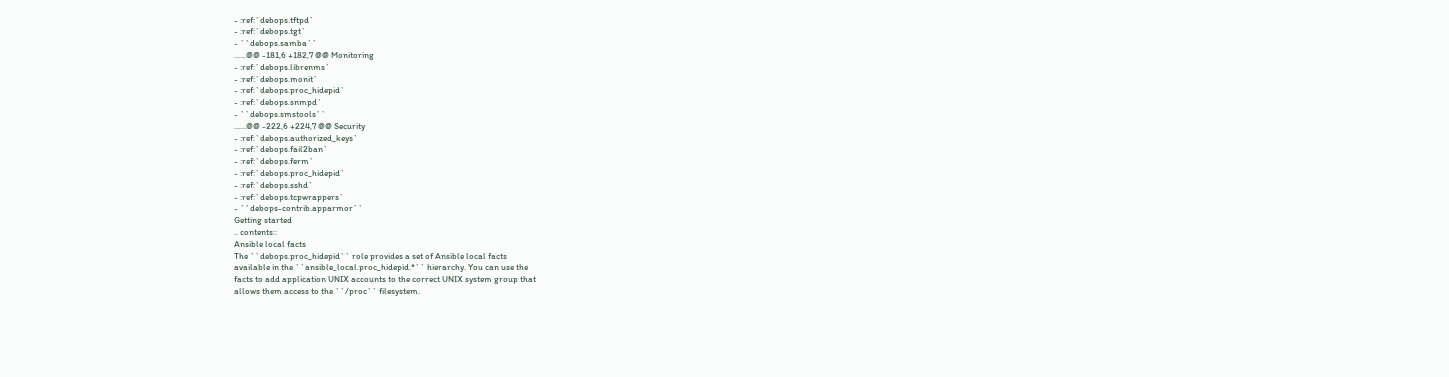- :ref:`debops.tftpd`
- :ref:`debops.tgt`
- ``debops.samba``
......@@ -181,6 +182,7 @@ Monitoring
- :ref:`debops.librenms`
- :ref:`debops.monit`
- :ref:`debops.proc_hidepid`
- :ref:`debops.snmpd`
- ``debops.smstools``
......@@ -222,6 +224,7 @@ Security
- :ref:`debops.authorized_keys`
- :ref:`debops.fail2ban`
- :ref:`debops.ferm`
- :ref:`debops.proc_hidepid`
- :ref:`debops.sshd`
- :ref:`debops.tcpwrappers`
- ``debops-contrib.apparmor``
Getting started
.. contents::
Ansible local facts
The ``debops.proc_hidepid`` role provides a set of Ansible local facts
available in the ``ansible_local.proc_hidepid.*`` hierarchy. You can use the
facts to add application UNIX accounts to the correct UNIX system group that
allows them access to the ``/proc`` filesystem.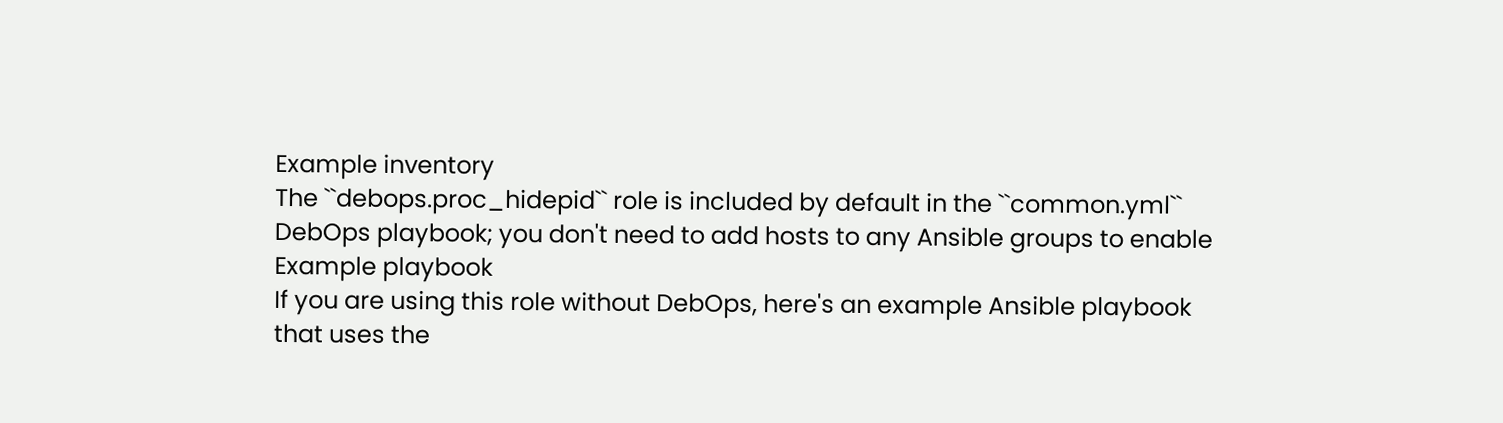Example inventory
The ``debops.proc_hidepid`` role is included by default in the ``common.yml``
DebOps playbook; you don't need to add hosts to any Ansible groups to enable
Example playbook
If you are using this role without DebOps, here's an example Ansible playbook
that uses the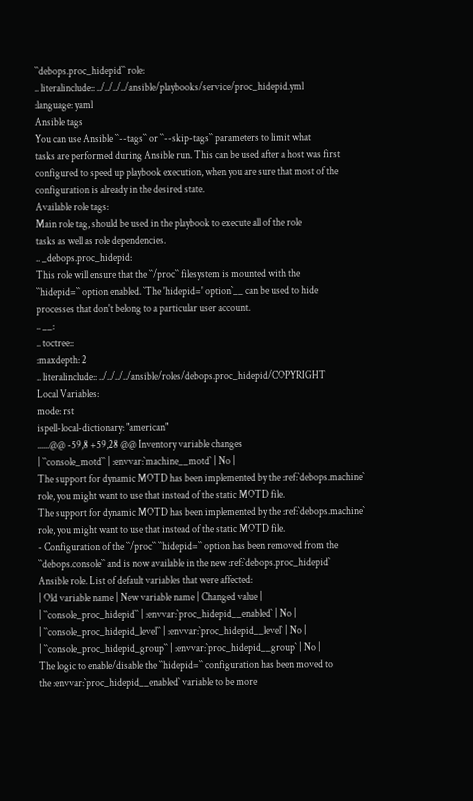``debops.proc_hidepid`` role:
.. literalinclude:: ../../../../ansible/playbooks/service/proc_hidepid.yml
:language: yaml
Ansible tags
You can use Ansible ``--tags`` or ``--skip-tags`` parameters to limit what
tasks are performed during Ansible run. This can be used after a host was first
configured to speed up playbook execution, when you are sure that most of the
configuration is already in the desired state.
Available role tags:
Main role tag, should be used in the playbook to execute all of the role
tasks as well as role dependencies.
.. _debops.proc_hidepid:
This role will ensure that the ``/proc`` filesystem is mounted with the
``hidepid=`` option enabled. `The 'hidepid=' option`__ can be used to hide
processes that don't belong to a particular user account.
.. __:
.. toctree::
:maxdepth: 2
.. literalinclude:: ../../../../ansible/roles/debops.proc_hidepid/COPYRIGHT
Local Variables:
mode: rst
ispell-local-dictionary: "american"
......@@ -59,8 +59,28 @@ Inventory variable changes
| ``console_motd`` | :envvar:`machine__motd` | No |
The support for dynamic MOTD has been implemented by the :ref:`debops.machine`
role, you might want to use that instead of the static MOTD file.
The support for dynamic MOTD has been implemented by the :ref:`debops.machine`
role, you might want to use that instead of the static MOTD file.
- Configuration of the ``/proc`` ``hidepid=`` option has been removed from the
``debops.console`` and is now available in the new :ref:`debops.proc_hidepid`
Ansible role. List of default variables that were affected:
| Old variable name | New variable name | Changed value |
| ``console_proc_hidepid`` | :envvar:`proc_hidepid__enabled` | No |
| ``console_proc_hidepid_level`` | :envvar:`proc_hidepid__level` | No |
| ``console_proc_hidepid_group`` | :envvar:`proc_hidepid__group` | No |
The logic to enable/disable the ``hidepid=`` configuration has been moved to
the :envvar:`proc_hidepid__enabled` variable to be more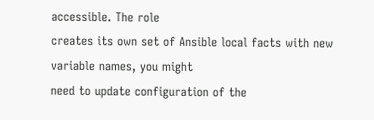accessible. The role
creates its own set of Ansible local facts with new variable names, you might
need to update configuration of the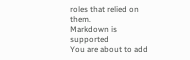roles that relied on them.
Markdown is supported
You are about to add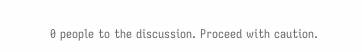0 people to the discussion. Proceed with caution.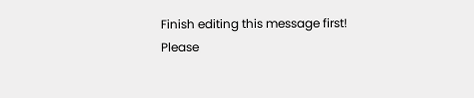Finish editing this message first!
Please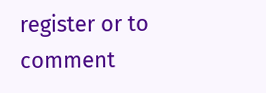register or to comment